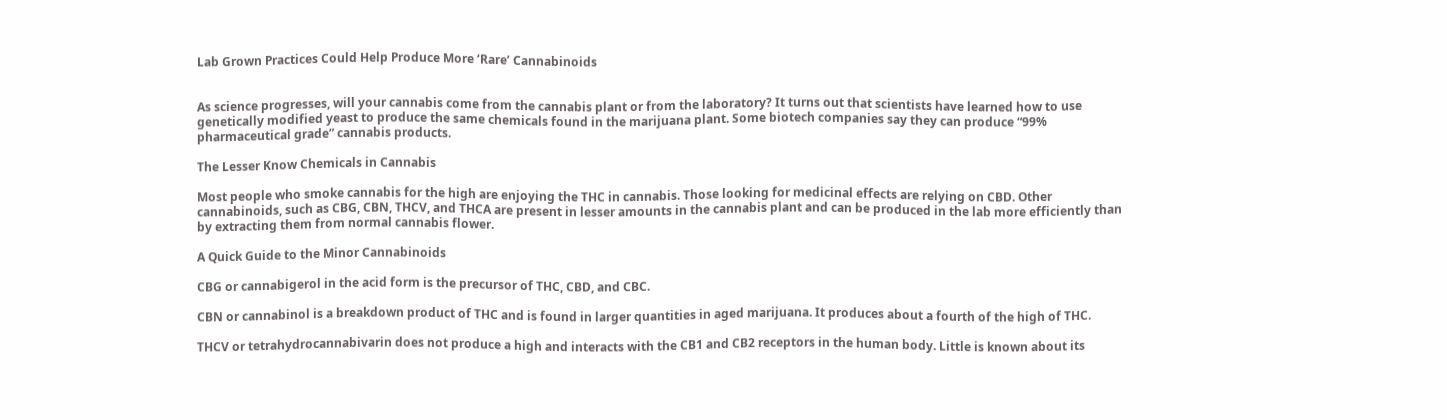Lab Grown Practices Could Help Produce More ‘Rare’ Cannabinoids


As science progresses, will your cannabis come from the cannabis plant or from the laboratory? It turns out that scientists have learned how to use genetically modified yeast to produce the same chemicals found in the marijuana plant. Some biotech companies say they can produce “99% pharmaceutical grade” cannabis products.

The Lesser Know Chemicals in Cannabis

Most people who smoke cannabis for the high are enjoying the THC in cannabis. Those looking for medicinal effects are relying on CBD. Other cannabinoids, such as CBG, CBN, THCV, and THCA are present in lesser amounts in the cannabis plant and can be produced in the lab more efficiently than by extracting them from normal cannabis flower.

A Quick Guide to the Minor Cannabinoids

CBG or cannabigerol in the acid form is the precursor of THC, CBD, and CBC.

CBN or cannabinol is a breakdown product of THC and is found in larger quantities in aged marijuana. It produces about a fourth of the high of THC.

THCV or tetrahydrocannabivarin does not produce a high and interacts with the CB1 and CB2 receptors in the human body. Little is known about its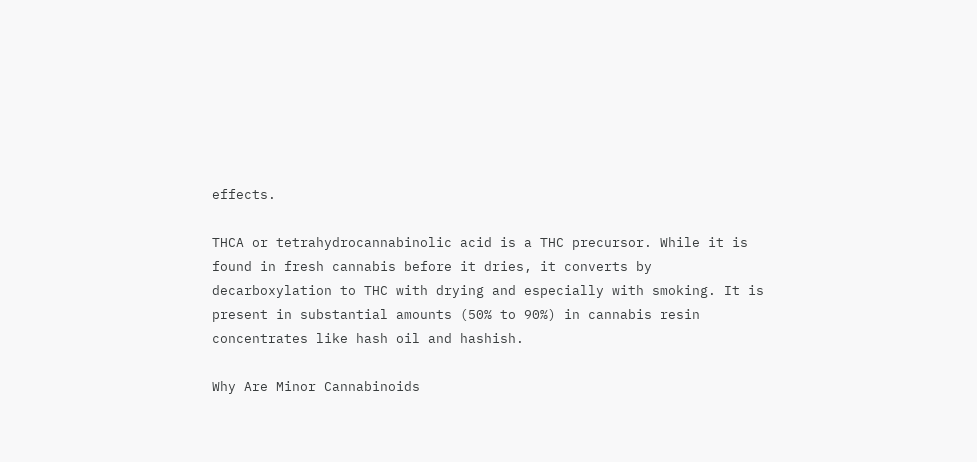effects.

THCA or tetrahydrocannabinolic acid is a THC precursor. While it is found in fresh cannabis before it dries, it converts by decarboxylation to THC with drying and especially with smoking. It is present in substantial amounts (50% to 90%) in cannabis resin concentrates like hash oil and hashish.

Why Are Minor Cannabinoids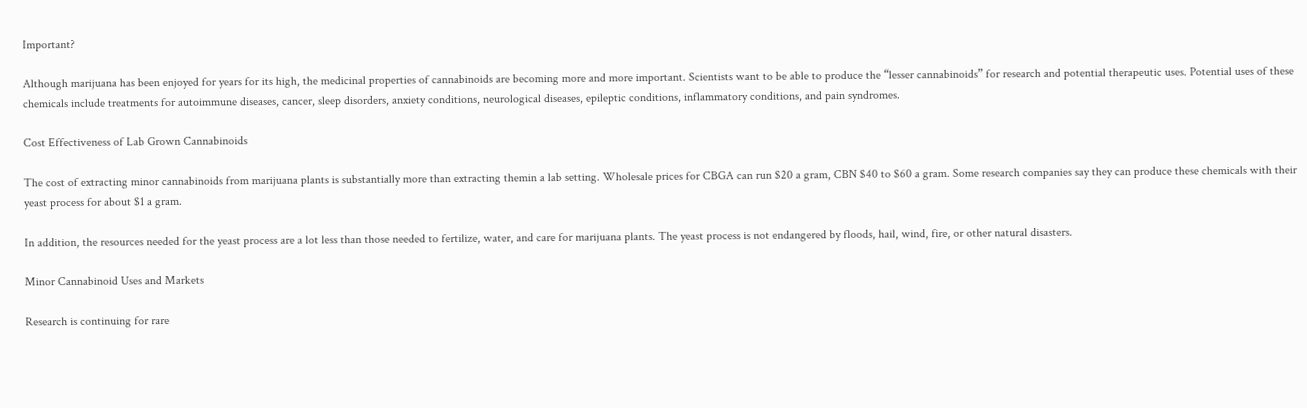Important?

Although marijuana has been enjoyed for years for its high, the medicinal properties of cannabinoids are becoming more and more important. Scientists want to be able to produce the “lesser cannabinoids” for research and potential therapeutic uses. Potential uses of these chemicals include treatments for autoimmune diseases, cancer, sleep disorders, anxiety conditions, neurological diseases, epileptic conditions, inflammatory conditions, and pain syndromes.

Cost Effectiveness of Lab Grown Cannabinoids

The cost of extracting minor cannabinoids from marijuana plants is substantially more than extracting themin a lab setting. Wholesale prices for CBGA can run $20 a gram, CBN $40 to $60 a gram. Some research companies say they can produce these chemicals with their yeast process for about $1 a gram.

In addition, the resources needed for the yeast process are a lot less than those needed to fertilize, water, and care for marijuana plants. The yeast process is not endangered by floods, hail, wind, fire, or other natural disasters.

Minor Cannabinoid Uses and Markets

Research is continuing for rare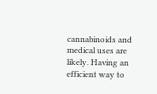cannabinoids and medical uses are likely. Having an efficient way to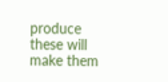produce these will make them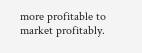more profitable to market profitably.